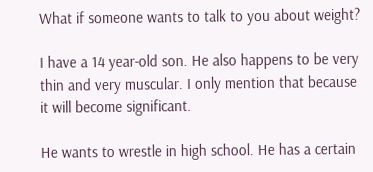What if someone wants to talk to you about weight?

I have a 14 year-old son. He also happens to be very thin and very muscular. I only mention that because it will become significant.

He wants to wrestle in high school. He has a certain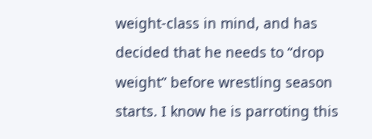weight-class in mind, and has decided that he needs to “drop weight” before wrestling season starts. I know he is parroting this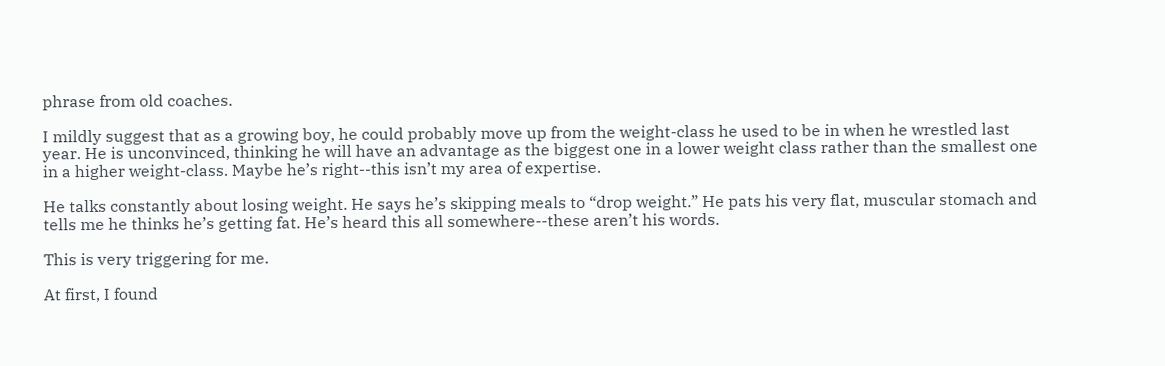phrase from old coaches.

I mildly suggest that as a growing boy, he could probably move up from the weight-class he used to be in when he wrestled last year. He is unconvinced, thinking he will have an advantage as the biggest one in a lower weight class rather than the smallest one in a higher weight-class. Maybe he’s right--this isn’t my area of expertise.

He talks constantly about losing weight. He says he’s skipping meals to “drop weight.” He pats his very flat, muscular stomach and tells me he thinks he’s getting fat. He’s heard this all somewhere--these aren’t his words.

This is very triggering for me.

At first, I found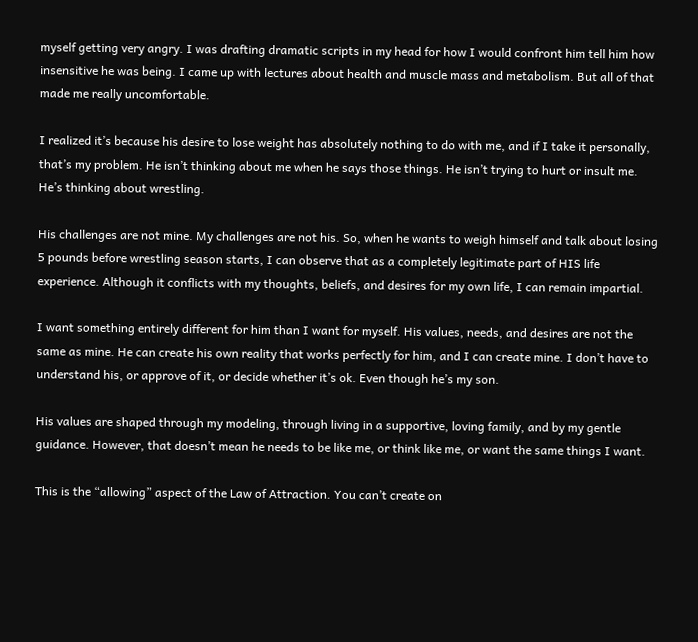myself getting very angry. I was drafting dramatic scripts in my head for how I would confront him tell him how insensitive he was being. I came up with lectures about health and muscle mass and metabolism. But all of that made me really uncomfortable.

I realized it’s because his desire to lose weight has absolutely nothing to do with me, and if I take it personally, that’s my problem. He isn’t thinking about me when he says those things. He isn’t trying to hurt or insult me. He’s thinking about wrestling.

His challenges are not mine. My challenges are not his. So, when he wants to weigh himself and talk about losing 5 pounds before wrestling season starts, I can observe that as a completely legitimate part of HIS life experience. Although it conflicts with my thoughts, beliefs, and desires for my own life, I can remain impartial.

I want something entirely different for him than I want for myself. His values, needs, and desires are not the same as mine. He can create his own reality that works perfectly for him, and I can create mine. I don’t have to understand his, or approve of it, or decide whether it’s ok. Even though he’s my son.

His values are shaped through my modeling, through living in a supportive, loving family, and by my gentle guidance. However, that doesn’t mean he needs to be like me, or think like me, or want the same things I want.

This is the “allowing” aspect of the Law of Attraction. You can’t create on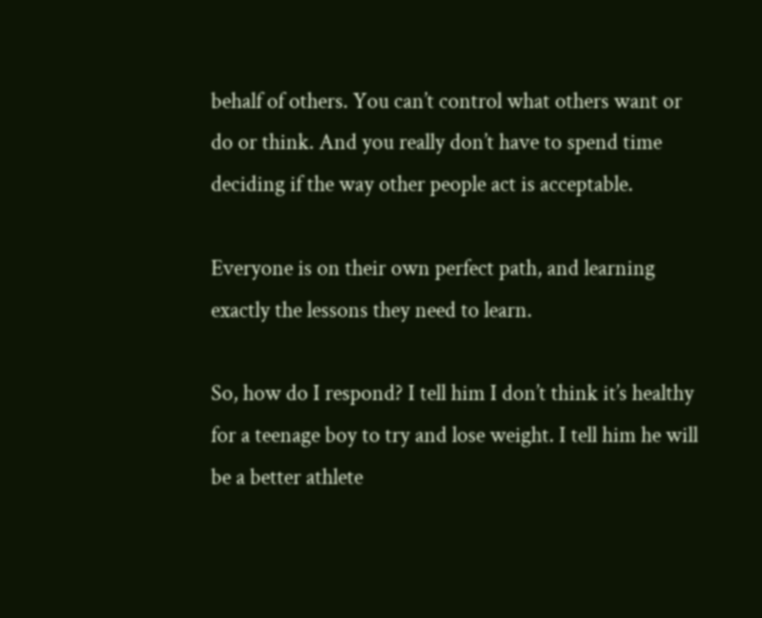behalf of others. You can’t control what others want or do or think. And you really don’t have to spend time deciding if the way other people act is acceptable.

Everyone is on their own perfect path, and learning exactly the lessons they need to learn.

So, how do I respond? I tell him I don’t think it’s healthy for a teenage boy to try and lose weight. I tell him he will be a better athlete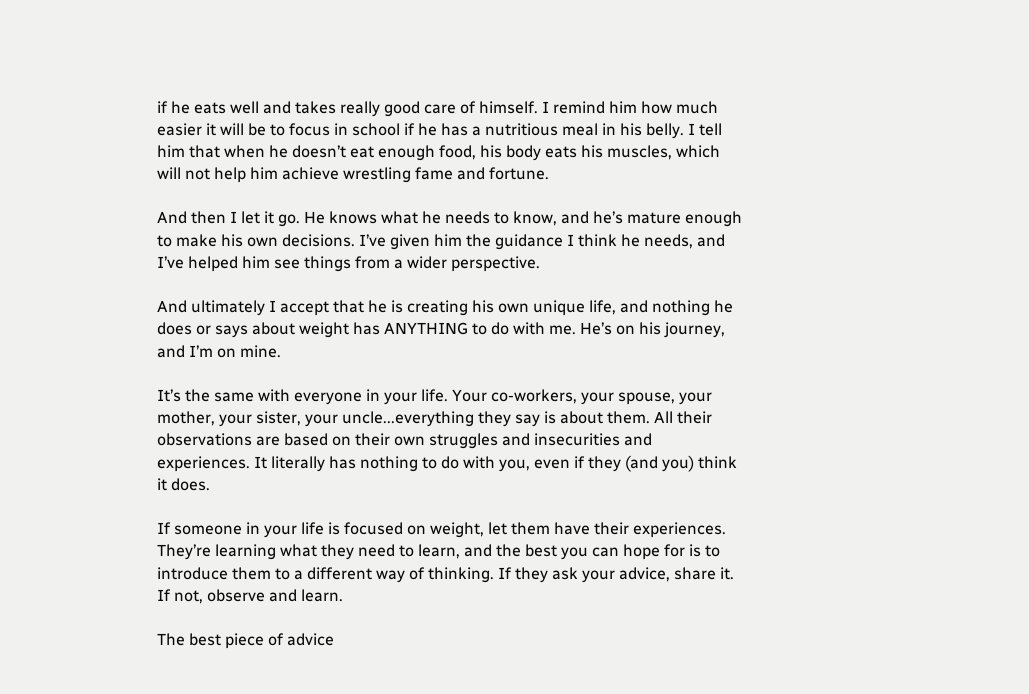if he eats well and takes really good care of himself. I remind him how much easier it will be to focus in school if he has a nutritious meal in his belly. I tell him that when he doesn’t eat enough food, his body eats his muscles, which will not help him achieve wrestling fame and fortune.

And then I let it go. He knows what he needs to know, and he’s mature enough to make his own decisions. I’ve given him the guidance I think he needs, and I’ve helped him see things from a wider perspective.

And ultimately I accept that he is creating his own unique life, and nothing he does or says about weight has ANYTHING to do with me. He’s on his journey, and I’m on mine.

It’s the same with everyone in your life. Your co-workers, your spouse, your mother, your sister, your uncle...everything they say is about them. All their observations are based on their own struggles and insecurities and experiences. It literally has nothing to do with you, even if they (and you) think it does.

If someone in your life is focused on weight, let them have their experiences. They’re learning what they need to learn, and the best you can hope for is to introduce them to a different way of thinking. If they ask your advice, share it. If not, observe and learn.

The best piece of advice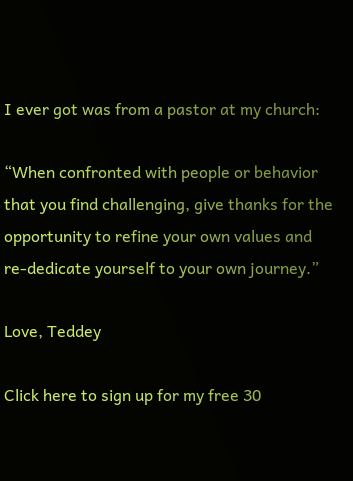I ever got was from a pastor at my church:

“When confronted with people or behavior that you find challenging, give thanks for the opportunity to refine your own values and re-dedicate yourself to your own journey.”

Love, Teddey

Click here to sign up for my free 30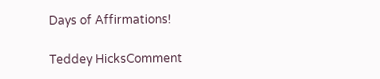Days of Affirmations!

Teddey HicksComment